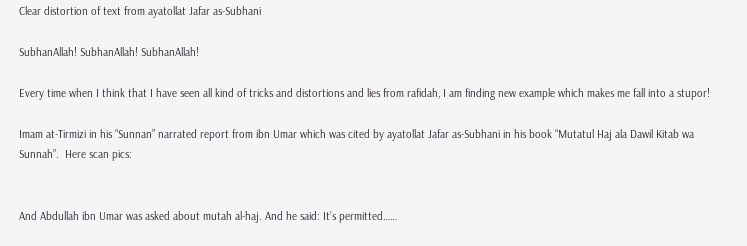Clear distortion of text from ayatollat Jafar as-Subhani

SubhanAllah! SubhanAllah! SubhanAllah!

Every time when I think that I have seen all kind of tricks and distortions and lies from rafidah, I am finding new example which makes me fall into a stupor!

Imam at-Tirmizi in his “Sunnan” narrated report from ibn Umar which was cited by ayatollat Jafar as-Subhani in his book “Mutatul Haj ala Dawil Kitab wa Sunnah”.  Here scan pics:


And Abdullah ibn Umar was asked about mutah al-haj. And he said: It’s permitted……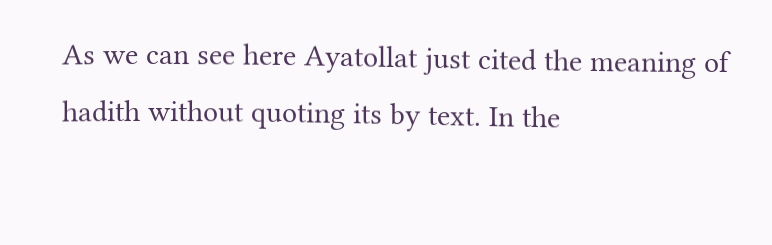As we can see here Ayatollat just cited the meaning of hadith without quoting its by text. In the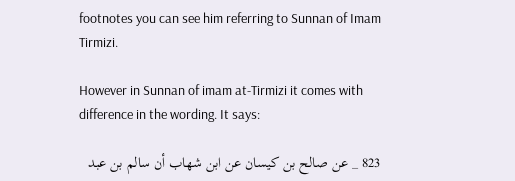footnotes you can see him referring to Sunnan of Imam Tirmizi.

However in Sunnan of imam at-Tirmizi it comes with difference in the wording. It says:

823 _ عن صالح بن كيسان عن ابن شهاب أن سالم بن عبد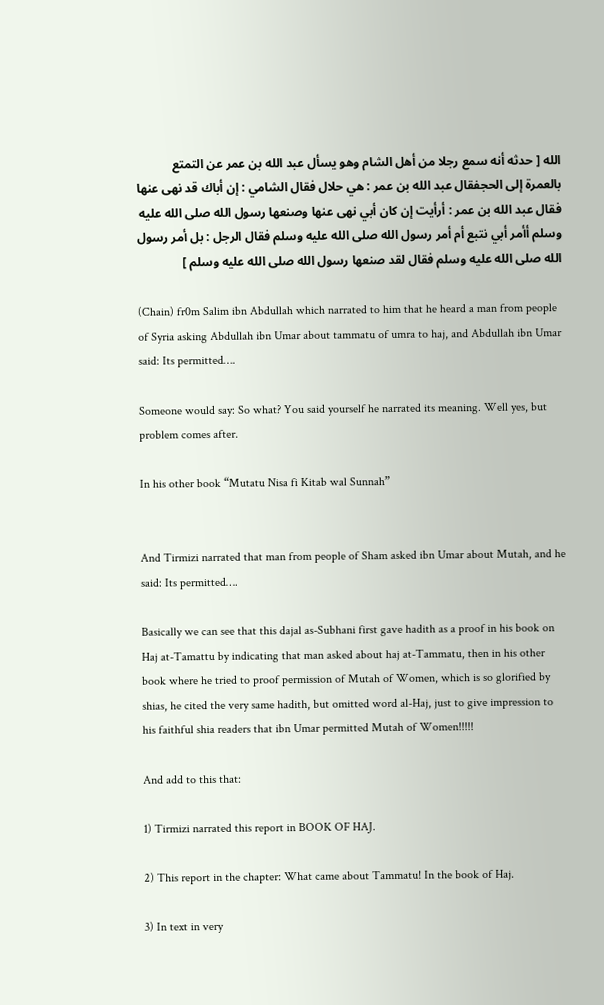الله [ حدثه أنه سمع رجلا من أهل الشام وهو يسأل عبد الله بن عمر عن التمتع بالعمرة إلى الحجفقال عبد الله بن عمر : هي حلال فقال الشامي : إن أباك قد نهى عنها فقال عبد الله بن عمر : أرأيت إن كان أبي نهى عنها وصنعها رسول الله صلى الله عليه وسلم أأمر أبي نتبع أم أمر رسول الله صلى الله عليه وسلم فقال الرجل : بل أمر رسول الله صلى الله عليه وسلم فقال لقد صنعها رسول الله صلى الله عليه وسلم ]

(Chain) fr0m Salim ibn Abdullah which narrated to him that he heard a man from people of Syria asking Abdullah ibn Umar about tammatu of umra to haj, and Abdullah ibn Umar said: Its permitted….

Someone would say: So what? You said yourself he narrated its meaning. Well yes, but problem comes after.

In his other book “Mutatu Nisa fi Kitab wal Sunnah”


And Tirmizi narrated that man from people of Sham asked ibn Umar about Mutah, and he said: Its permitted….

Basically we can see that this dajal as-Subhani first gave hadith as a proof in his book on Haj at-Tamattu by indicating that man asked about haj at-Tammatu, then in his other book where he tried to proof permission of Mutah of Women, which is so glorified by shias, he cited the very same hadith, but omitted word al-Haj, just to give impression to his faithful shia readers that ibn Umar permitted Mutah of Women!!!!!

And add to this that:

1) Tirmizi narrated this report in BOOK OF HAJ.

2) This report in the chapter: What came about Tammatu! In the book of Haj.

3) In text in very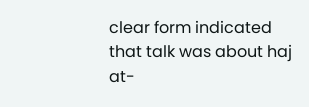clear form indicated that talk was about haj at-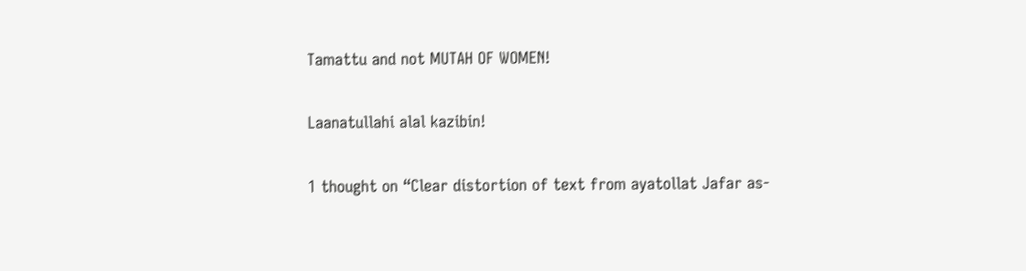Tamattu and not MUTAH OF WOMEN!

Laanatullahi alal kazibin!

1 thought on “Clear distortion of text from ayatollat Jafar as-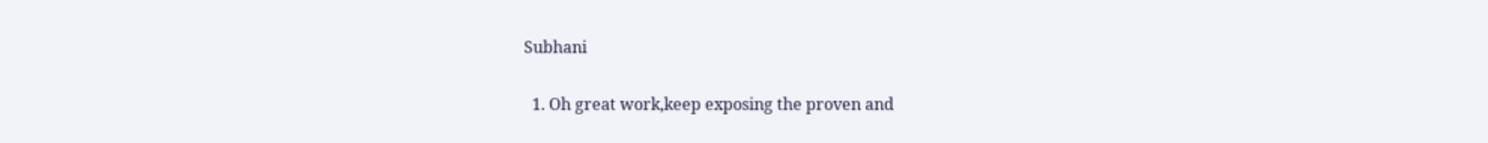Subhani

  1. Oh great work,keep exposing the proven and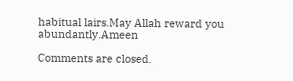habitual lairs.May Allah reward you abundantly.Ameen

Comments are closed.